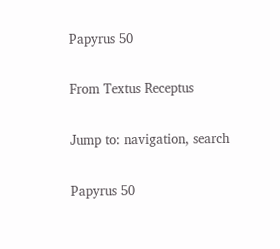Papyrus 50

From Textus Receptus

Jump to: navigation, search

Papyrus 50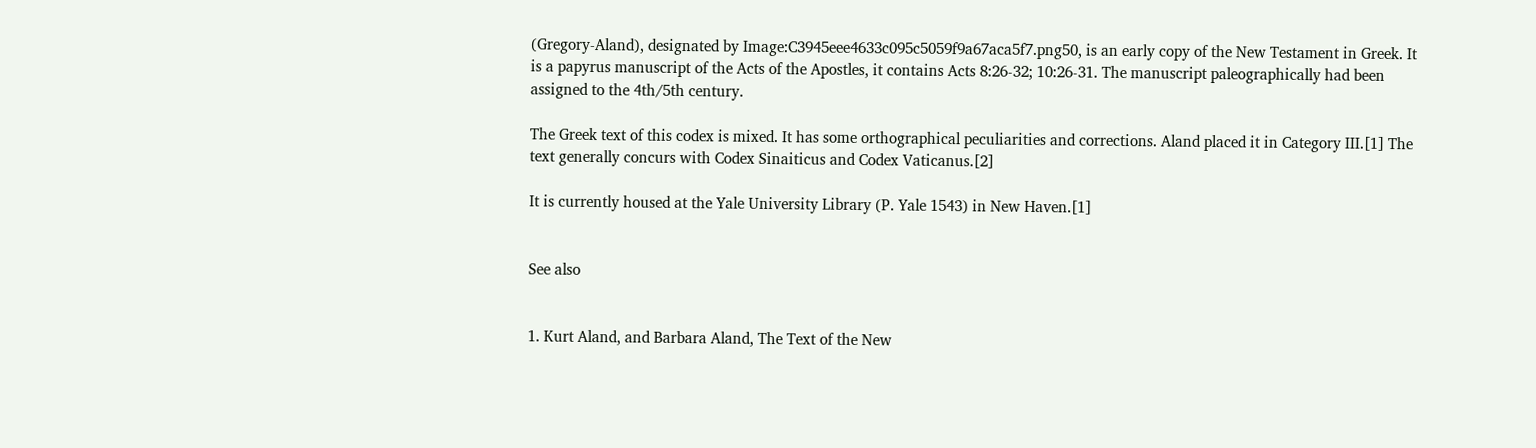(Gregory-Aland), designated by Image:C3945eee4633c095c5059f9a67aca5f7.png50, is an early copy of the New Testament in Greek. It is a papyrus manuscript of the Acts of the Apostles, it contains Acts 8:26-32; 10:26-31. The manuscript paleographically had been assigned to the 4th/5th century.

The Greek text of this codex is mixed. It has some orthographical peculiarities and corrections. Aland placed it in Category III.[1] The text generally concurs with Codex Sinaiticus and Codex Vaticanus.[2]

It is currently housed at the Yale University Library (P. Yale 1543) in New Haven.[1]


See also


1. Kurt Aland, and Barbara Aland, The Text of the New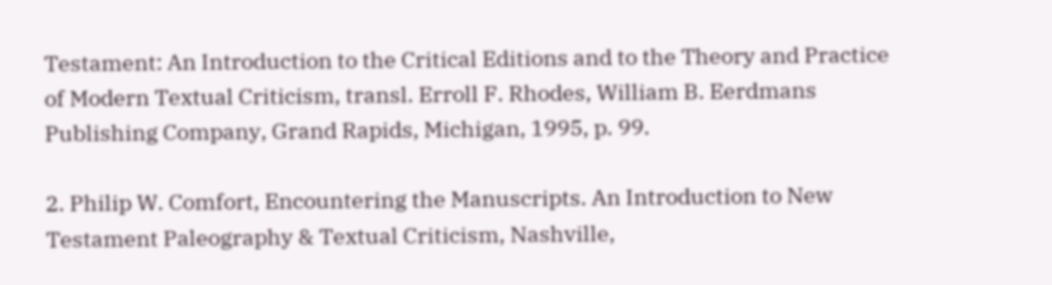Testament: An Introduction to the Critical Editions and to the Theory and Practice of Modern Textual Criticism, transl. Erroll F. Rhodes, William B. Eerdmans Publishing Company, Grand Rapids, Michigan, 1995, p. 99.

2. Philip W. Comfort, Encountering the Manuscripts. An Introduction to New Testament Paleography & Textual Criticism, Nashville,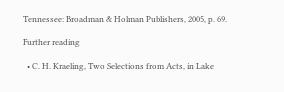Tennessee: Broadman & Holman Publishers, 2005, p. 69.

Further reading

  • C. H. Kraeling, Two Selections from Acts, in Lake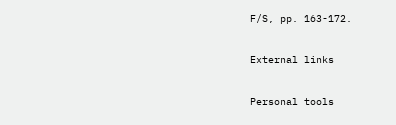F/S, pp. 163-172.

External links

Personal tools